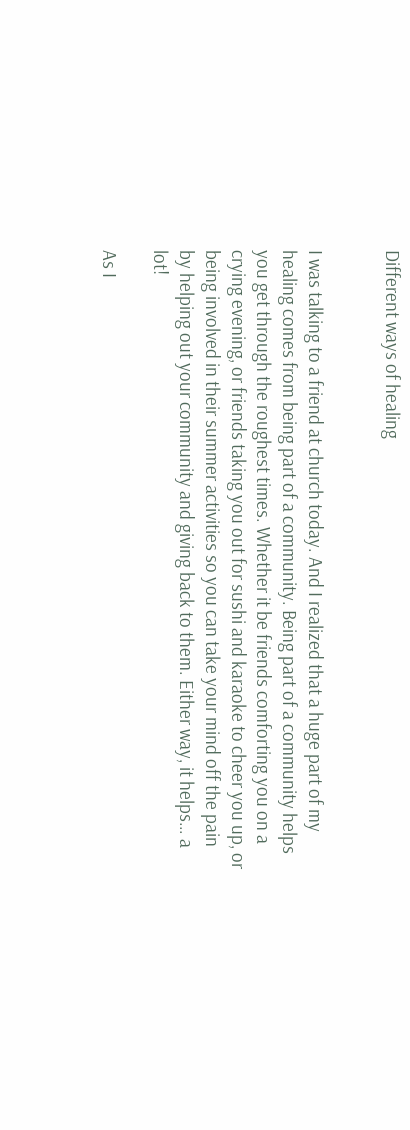Different ways of healing


I was talking to a friend at church today. And I realized that a huge part of my healing comes from being part of a community. Being part of a community helps you get through the roughest times. Whether it be friends comforting you on a crying evening, or friends taking you out for sushi and karaoke to cheer you up, or being involved in their summer activities so you can take your mind off the pain by helping out your community and giving back to them. Either way, it helps… a lot!

As I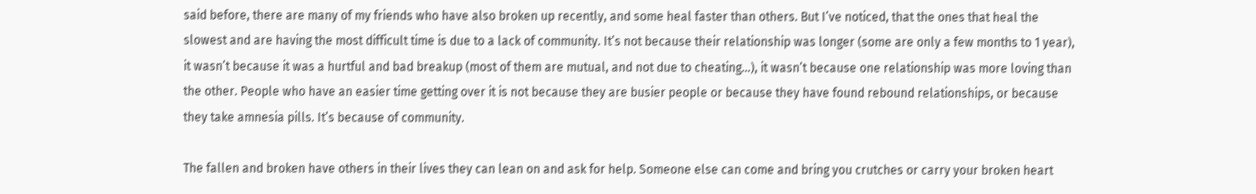said before, there are many of my friends who have also broken up recently, and some heal faster than others. But I’ve noticed, that the ones that heal the slowest and are having the most difficult time is due to a lack of community. It’s not because their relationship was longer (some are only a few months to 1 year), it wasn’t because it was a hurtful and bad breakup (most of them are mutual, and not due to cheating…), it wasn’t because one relationship was more loving than the other. People who have an easier time getting over it is not because they are busier people or because they have found rebound relationships, or because they take amnesia pills. It’s because of community.

The fallen and broken have others in their lives they can lean on and ask for help. Someone else can come and bring you crutches or carry your broken heart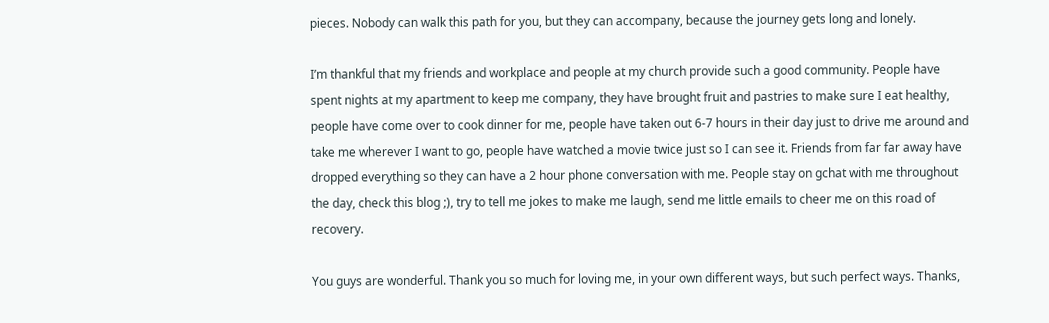pieces. Nobody can walk this path for you, but they can accompany, because the journey gets long and lonely.

I’m thankful that my friends and workplace and people at my church provide such a good community. People have spent nights at my apartment to keep me company, they have brought fruit and pastries to make sure I eat healthy, people have come over to cook dinner for me, people have taken out 6-7 hours in their day just to drive me around and take me wherever I want to go, people have watched a movie twice just so I can see it. Friends from far far away have dropped everything so they can have a 2 hour phone conversation with me. People stay on gchat with me throughout the day, check this blog ;), try to tell me jokes to make me laugh, send me little emails to cheer me on this road of recovery.

You guys are wonderful. Thank you so much for loving me, in your own different ways, but such perfect ways. Thanks,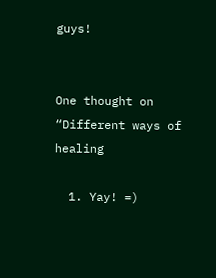guys!


One thought on “Different ways of healing

  1. Yay! =)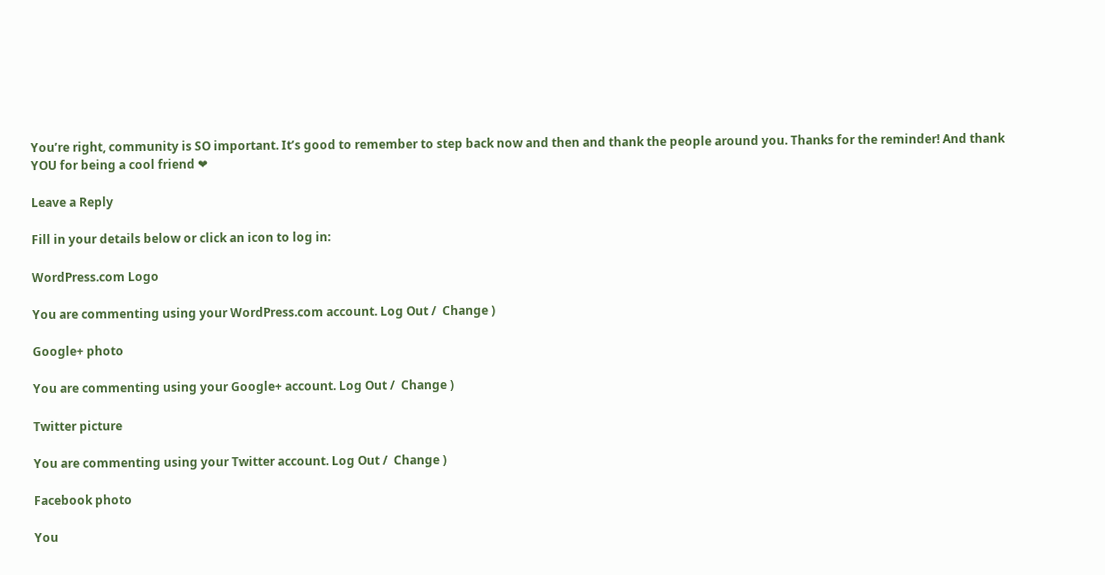You’re right, community is SO important. It’s good to remember to step back now and then and thank the people around you. Thanks for the reminder! And thank YOU for being a cool friend ❤

Leave a Reply

Fill in your details below or click an icon to log in:

WordPress.com Logo

You are commenting using your WordPress.com account. Log Out /  Change )

Google+ photo

You are commenting using your Google+ account. Log Out /  Change )

Twitter picture

You are commenting using your Twitter account. Log Out /  Change )

Facebook photo

You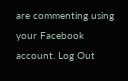are commenting using your Facebook account. Log Out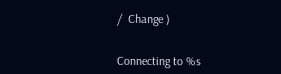/  Change )


Connecting to %s